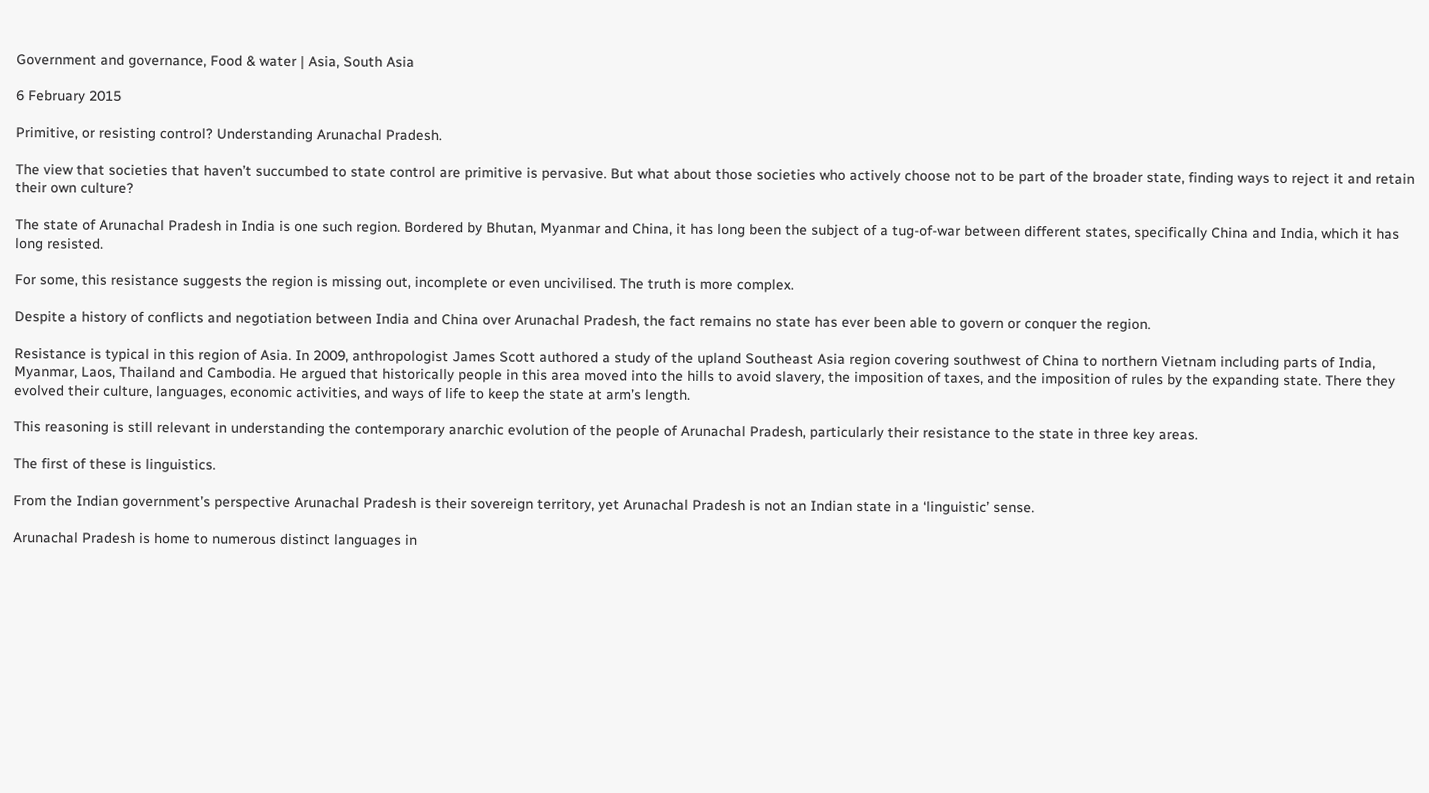Government and governance, Food & water | Asia, South Asia

6 February 2015

Primitive, or resisting control? Understanding Arunachal Pradesh.

The view that societies that haven’t succumbed to state control are primitive is pervasive. But what about those societies who actively choose not to be part of the broader state, finding ways to reject it and retain their own culture?

The state of Arunachal Pradesh in India is one such region. Bordered by Bhutan, Myanmar and China, it has long been the subject of a tug-of-war between different states, specifically China and India, which it has long resisted.

For some, this resistance suggests the region is missing out, incomplete or even uncivilised. The truth is more complex.

Despite a history of conflicts and negotiation between India and China over Arunachal Pradesh, the fact remains no state has ever been able to govern or conquer the region.

Resistance is typical in this region of Asia. In 2009, anthropologist James Scott authored a study of the upland Southeast Asia region covering southwest of China to northern Vietnam including parts of India, Myanmar, Laos, Thailand and Cambodia. He argued that historically people in this area moved into the hills to avoid slavery, the imposition of taxes, and the imposition of rules by the expanding state. There they evolved their culture, languages, economic activities, and ways of life to keep the state at arm’s length.

This reasoning is still relevant in understanding the contemporary anarchic evolution of the people of Arunachal Pradesh, particularly their resistance to the state in three key areas.

The first of these is linguistics.

From the Indian government’s perspective Arunachal Pradesh is their sovereign territory, yet Arunachal Pradesh is not an Indian state in a ‘linguistic’ sense.

Arunachal Pradesh is home to numerous distinct languages in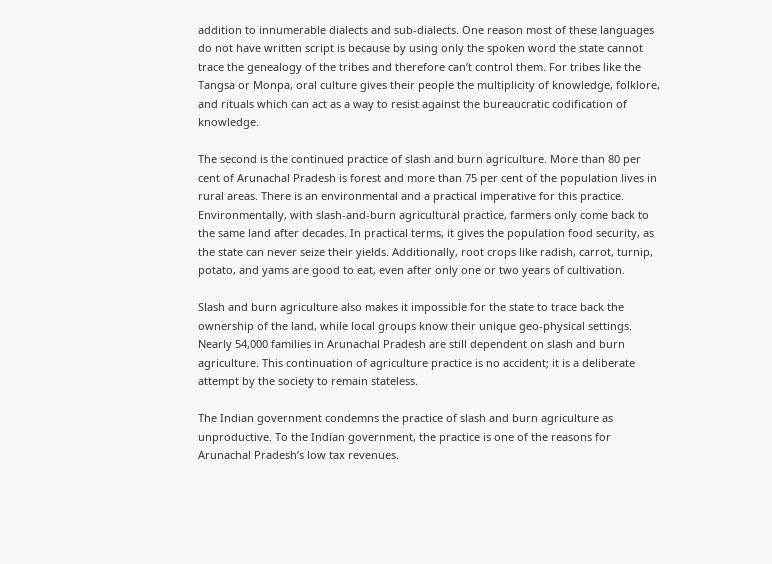addition to innumerable dialects and sub-dialects. One reason most of these languages do not have written script is because by using only the spoken word the state cannot trace the genealogy of the tribes and therefore can’t control them. For tribes like the Tangsa or Monpa, oral culture gives their people the multiplicity of knowledge, folklore, and rituals which can act as a way to resist against the bureaucratic codification of knowledge.

The second is the continued practice of slash and burn agriculture. More than 80 per cent of Arunachal Pradesh is forest and more than 75 per cent of the population lives in rural areas. There is an environmental and a practical imperative for this practice. Environmentally, with slash-and-burn agricultural practice, farmers only come back to the same land after decades. In practical terms, it gives the population food security, as the state can never seize their yields. Additionally, root crops like radish, carrot, turnip, potato, and yams are good to eat, even after only one or two years of cultivation.

Slash and burn agriculture also makes it impossible for the state to trace back the ownership of the land, while local groups know their unique geo-physical settings. Nearly 54,000 families in Arunachal Pradesh are still dependent on slash and burn agriculture. This continuation of agriculture practice is no accident; it is a deliberate attempt by the society to remain stateless.

The Indian government condemns the practice of slash and burn agriculture as unproductive. To the Indian government, the practice is one of the reasons for Arunachal Pradesh’s low tax revenues.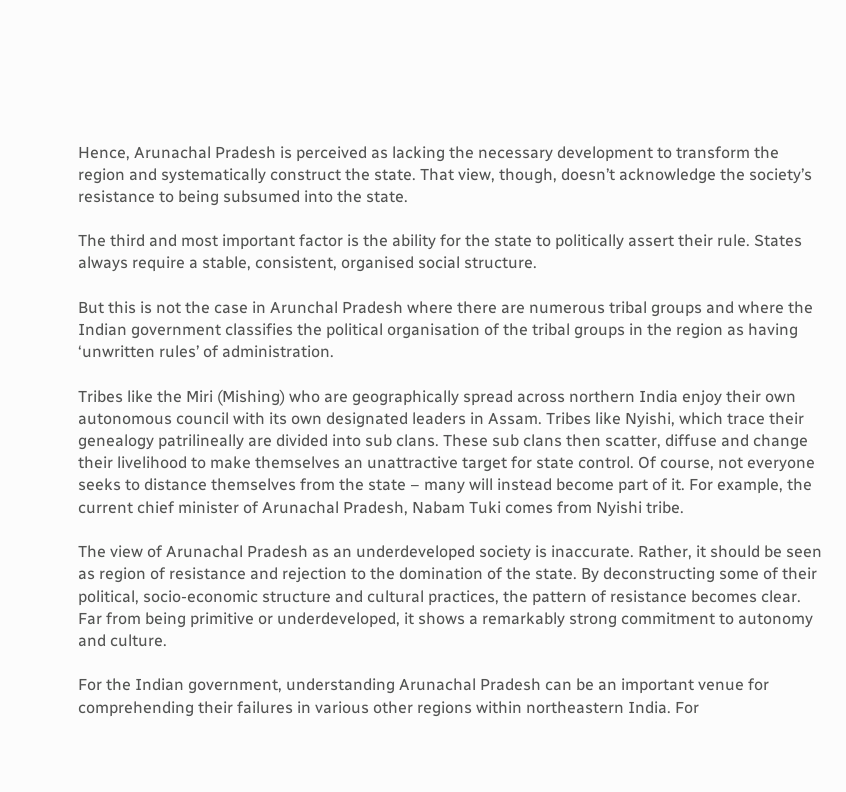Hence, Arunachal Pradesh is perceived as lacking the necessary development to transform the region and systematically construct the state. That view, though, doesn’t acknowledge the society’s resistance to being subsumed into the state.

The third and most important factor is the ability for the state to politically assert their rule. States always require a stable, consistent, organised social structure.

But this is not the case in Arunchal Pradesh where there are numerous tribal groups and where the Indian government classifies the political organisation of the tribal groups in the region as having ‘unwritten rules’ of administration.

Tribes like the Miri (Mishing) who are geographically spread across northern India enjoy their own autonomous council with its own designated leaders in Assam. Tribes like Nyishi, which trace their genealogy patrilineally are divided into sub clans. These sub clans then scatter, diffuse and change their livelihood to make themselves an unattractive target for state control. Of course, not everyone seeks to distance themselves from the state – many will instead become part of it. For example, the current chief minister of Arunachal Pradesh, Nabam Tuki comes from Nyishi tribe.

The view of Arunachal Pradesh as an underdeveloped society is inaccurate. Rather, it should be seen as region of resistance and rejection to the domination of the state. By deconstructing some of their political, socio-economic structure and cultural practices, the pattern of resistance becomes clear. Far from being primitive or underdeveloped, it shows a remarkably strong commitment to autonomy and culture.

For the Indian government, understanding Arunachal Pradesh can be an important venue for comprehending their failures in various other regions within northeastern India. For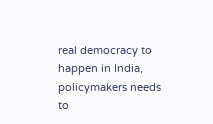real democracy to happen in India, policymakers needs to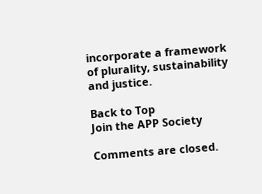incorporate a framework of plurality, sustainability and justice.

Back to Top
Join the APP Society

Comments are closed.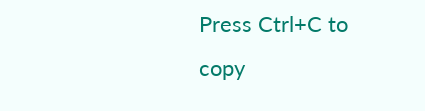Press Ctrl+C to copy